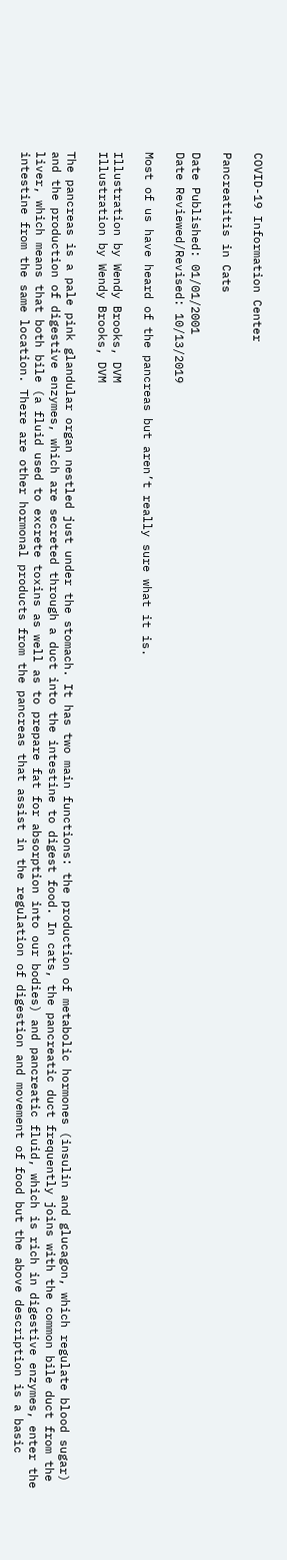COVID-19 Information Center

Pancreatitis in Cats

Date Published: 01/01/2001
Date Reviewed/Revised: 10/13/2019

Most of us have heard of the pancreas but aren’t really sure what it is.

Illustration by Wendy Brooks, DVM
Illustration by Wendy Brooks, DVM

The pancreas is a pale pink glandular organ nestled just under the stomach. It has two main functions: the production of metabolic hormones (insulin and glucagon, which regulate blood sugar) and the production of digestive enzymes, which are secreted through a duct into the intestine to digest food. In cats, the pancreatic duct frequently joins with the common bile duct from the liver, which means that both bile (a fluid used to excrete toxins as well as to prepare fat for absorption into our bodies) and pancreatic fluid, which is rich in digestive enzymes, enter the intestine from the same location. There are other hormonal products from the pancreas that assist in the regulation of digestion and movement of food but the above description is a basic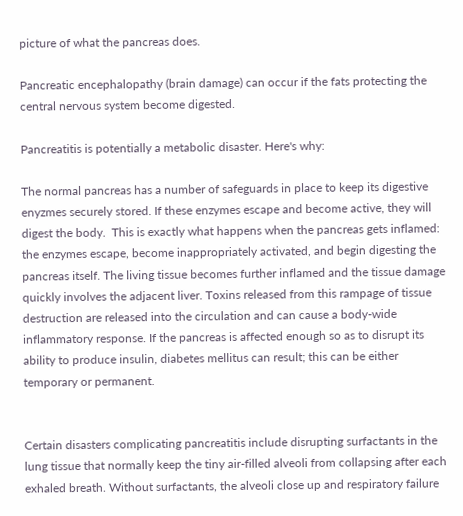picture of what the pancreas does.

Pancreatic encephalopathy (brain damage) can occur if the fats protecting the central nervous system become digested.

Pancreatitis is potentially a metabolic disaster. Here's why:

The normal pancreas has a number of safeguards in place to keep its digestive enyzmes securely stored. If these enzymes escape and become active, they will digest the body.  This is exactly what happens when the pancreas gets inflamed: the enzymes escape, become inappropriately activated, and begin digesting the pancreas itself. The living tissue becomes further inflamed and the tissue damage quickly involves the adjacent liver. Toxins released from this rampage of tissue destruction are released into the circulation and can cause a body-wide inflammatory response. If the pancreas is affected enough so as to disrupt its ability to produce insulin, diabetes mellitus can result; this can be either temporary or permanent.


Certain disasters complicating pancreatitis include disrupting surfactants in the lung tissue that normally keep the tiny air-filled alveoli from collapsing after each exhaled breath. Without surfactants, the alveoli close up and respiratory failure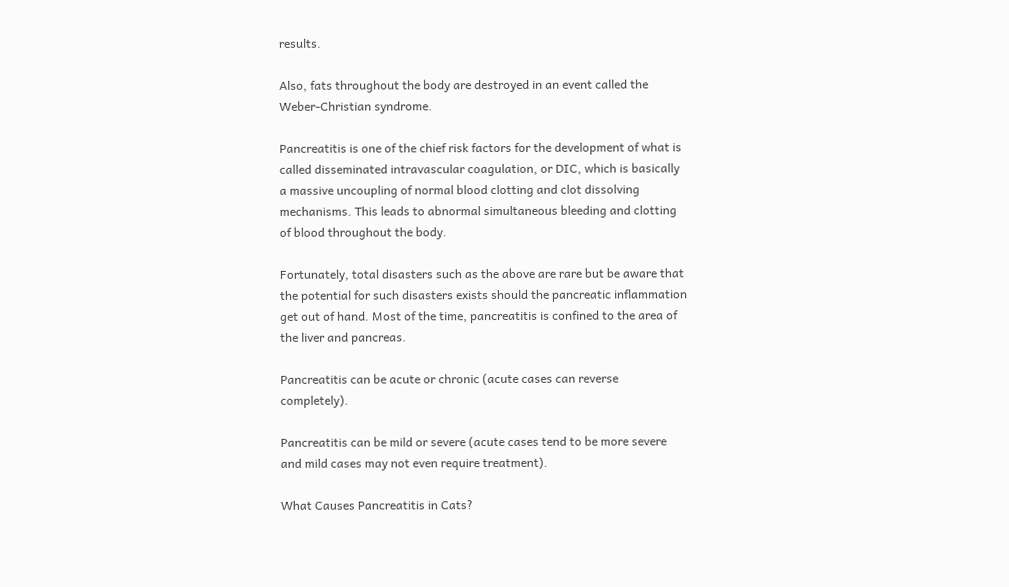results.

Also, fats throughout the body are destroyed in an event called the Weber-Christian syndrome.

Pancreatitis is one of the chief risk factors for the development of what is called disseminated intravascular coagulation, or DIC, which is basically a massive uncoupling of normal blood clotting and clot dissolving mechanisms. This leads to abnormal simultaneous bleeding and clotting of blood throughout the body.

Fortunately, total disasters such as the above are rare but be aware that the potential for such disasters exists should the pancreatic inflammation get out of hand. Most of the time, pancreatitis is confined to the area of the liver and pancreas.

Pancreatitis can be acute or chronic (acute cases can reverse completely).

Pancreatitis can be mild or severe (acute cases tend to be more severe and mild cases may not even require treatment).

What Causes Pancreatitis in Cats?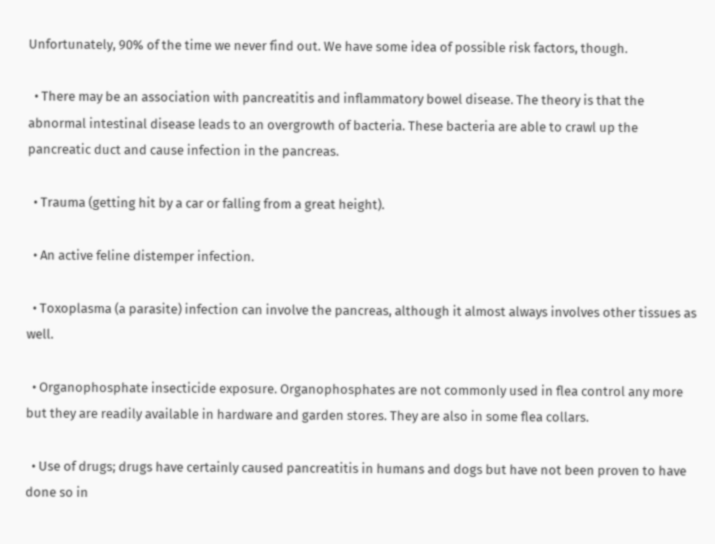Unfortunately, 90% of the time we never find out. We have some idea of possible risk factors, though.

  • There may be an association with pancreatitis and inflammatory bowel disease. The theory is that the abnormal intestinal disease leads to an overgrowth of bacteria. These bacteria are able to crawl up the pancreatic duct and cause infection in the pancreas.

  • Trauma (getting hit by a car or falling from a great height).

  • An active feline distemper infection.

  • Toxoplasma (a parasite) infection can involve the pancreas, although it almost always involves other tissues as well.

  • Organophosphate insecticide exposure. Organophosphates are not commonly used in flea control any more but they are readily available in hardware and garden stores. They are also in some flea collars.

  • Use of drugs; drugs have certainly caused pancreatitis in humans and dogs but have not been proven to have done so in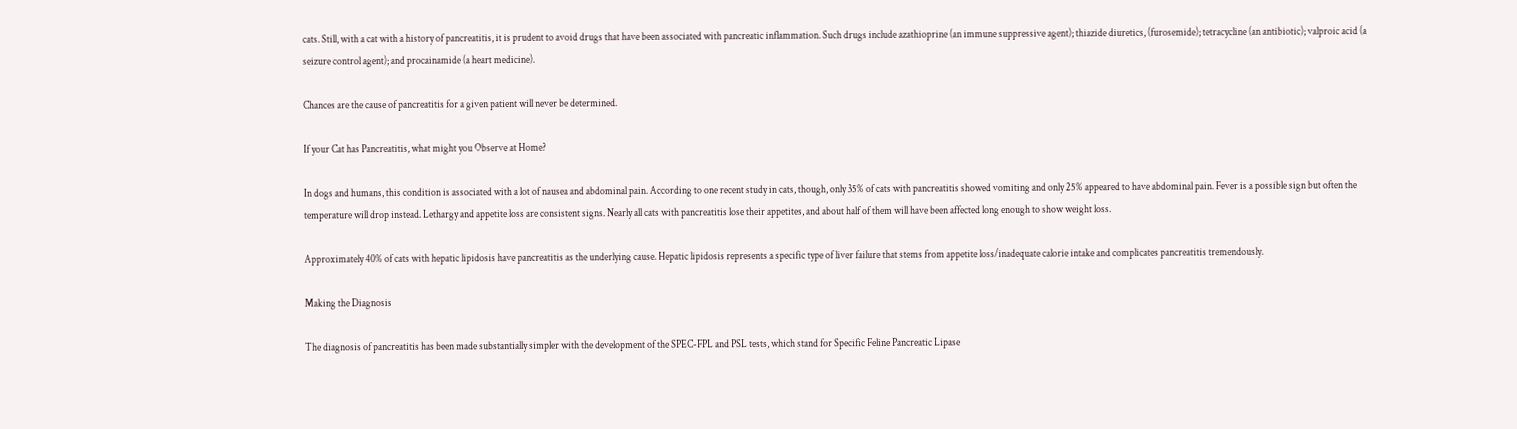cats. Still, with a cat with a history of pancreatitis, it is prudent to avoid drugs that have been associated with pancreatic inflammation. Such drugs include azathioprine (an immune suppressive agent); thiazide diuretics, (furosemide); tetracycline (an antibiotic); valproic acid (a seizure control agent); and procainamide (a heart medicine).

Chances are the cause of pancreatitis for a given patient will never be determined.

If your Cat has Pancreatitis, what might you Observe at Home?

In dogs and humans, this condition is associated with a lot of nausea and abdominal pain. According to one recent study in cats, though, only 35% of cats with pancreatitis showed vomiting and only 25% appeared to have abdominal pain. Fever is a possible sign but often the temperature will drop instead. Lethargy and appetite loss are consistent signs. Nearly all cats with pancreatitis lose their appetites, and about half of them will have been affected long enough to show weight loss.

Approximately 40% of cats with hepatic lipidosis have pancreatitis as the underlying cause. Hepatic lipidosis represents a specific type of liver failure that stems from appetite loss/inadequate calorie intake and complicates pancreatitis tremendously.

Making the Diagnosis

The diagnosis of pancreatitis has been made substantially simpler with the development of the SPEC-FPL and PSL tests, which stand for Specific Feline Pancreatic Lipase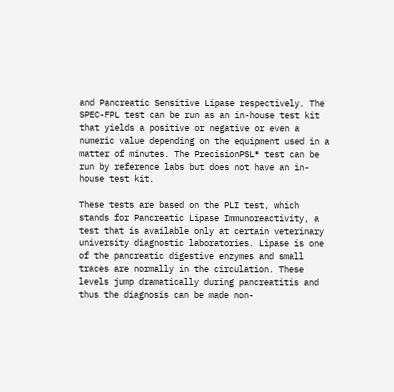and Pancreatic Sensitive Lipase respectively. The SPEC-FPL test can be run as an in-house test kit that yields a positive or negative or even a numeric value depending on the equipment used in a matter of minutes. The PrecisionPSL® test can be run by reference labs but does not have an in-house test kit.

These tests are based on the PLI test, which stands for Pancreatic Lipase Immunoreactivity, a test that is available only at certain veterinary university diagnostic laboratories. Lipase is one of the pancreatic digestive enzymes and small traces are normally in the circulation. These levels jump dramatically during pancreatitis and thus the diagnosis can be made non-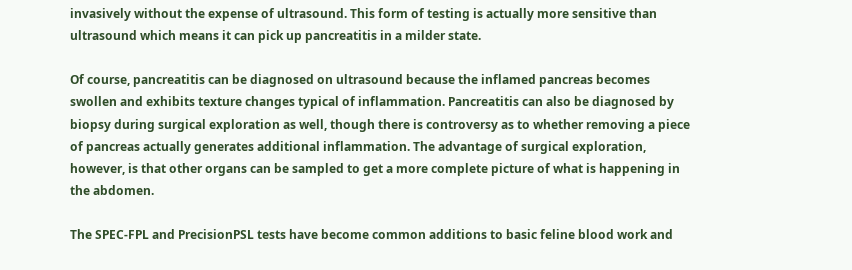invasively without the expense of ultrasound. This form of testing is actually more sensitive than ultrasound which means it can pick up pancreatitis in a milder state.

Of course, pancreatitis can be diagnosed on ultrasound because the inflamed pancreas becomes swollen and exhibits texture changes typical of inflammation. Pancreatitis can also be diagnosed by biopsy during surgical exploration as well, though there is controversy as to whether removing a piece of pancreas actually generates additional inflammation. The advantage of surgical exploration, however, is that other organs can be sampled to get a more complete picture of what is happening in the abdomen.

The SPEC-FPL and PrecisionPSL tests have become common additions to basic feline blood work and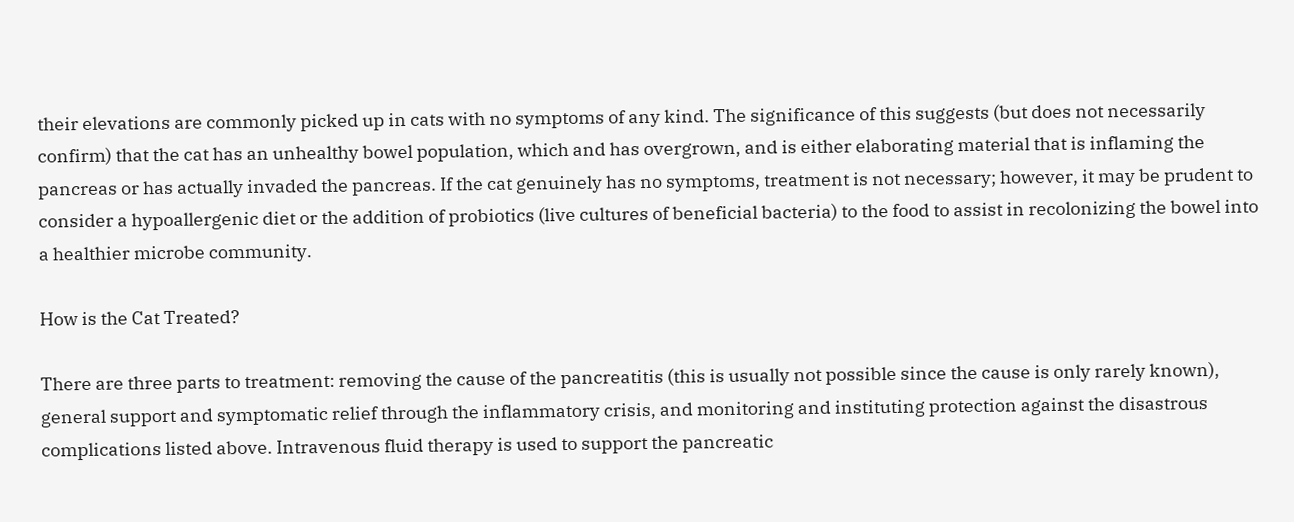their elevations are commonly picked up in cats with no symptoms of any kind. The significance of this suggests (but does not necessarily confirm) that the cat has an unhealthy bowel population, which and has overgrown, and is either elaborating material that is inflaming the pancreas or has actually invaded the pancreas. If the cat genuinely has no symptoms, treatment is not necessary; however, it may be prudent to consider a hypoallergenic diet or the addition of probiotics (live cultures of beneficial bacteria) to the food to assist in recolonizing the bowel into a healthier microbe community.

How is the Cat Treated?

There are three parts to treatment: removing the cause of the pancreatitis (this is usually not possible since the cause is only rarely known), general support and symptomatic relief through the inflammatory crisis, and monitoring and instituting protection against the disastrous complications listed above. Intravenous fluid therapy is used to support the pancreatic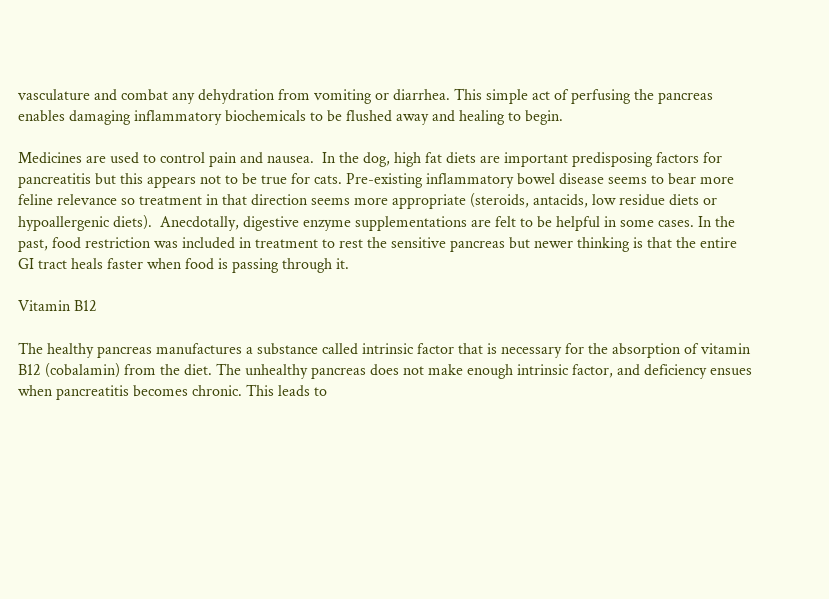vasculature and combat any dehydration from vomiting or diarrhea. This simple act of perfusing the pancreas enables damaging inflammatory biochemicals to be flushed away and healing to begin.

Medicines are used to control pain and nausea.  In the dog, high fat diets are important predisposing factors for pancreatitis but this appears not to be true for cats. Pre-existing inflammatory bowel disease seems to bear more feline relevance so treatment in that direction seems more appropriate (steroids, antacids, low residue diets or hypoallergenic diets).  Anecdotally, digestive enzyme supplementations are felt to be helpful in some cases. In the past, food restriction was included in treatment to rest the sensitive pancreas but newer thinking is that the entire GI tract heals faster when food is passing through it.

Vitamin B12

The healthy pancreas manufactures a substance called intrinsic factor that is necessary for the absorption of vitamin B12 (cobalamin) from the diet. The unhealthy pancreas does not make enough intrinsic factor, and deficiency ensues when pancreatitis becomes chronic. This leads to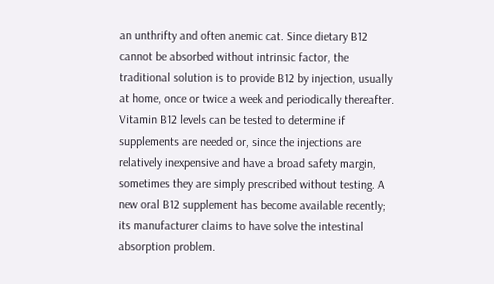an unthrifty and often anemic cat. Since dietary B12 cannot be absorbed without intrinsic factor, the traditional solution is to provide B12 by injection, usually at home, once or twice a week and periodically thereafter. Vitamin B12 levels can be tested to determine if supplements are needed or, since the injections are relatively inexpensive and have a broad safety margin, sometimes they are simply prescribed without testing. A new oral B12 supplement has become available recently; its manufacturer claims to have solve the intestinal absorption problem.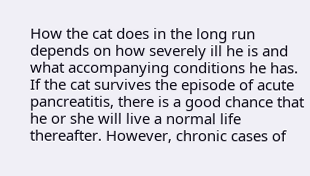How the cat does in the long run depends on how severely ill he is and what accompanying conditions he has. If the cat survives the episode of acute pancreatitis, there is a good chance that he or she will live a normal life thereafter. However, chronic cases of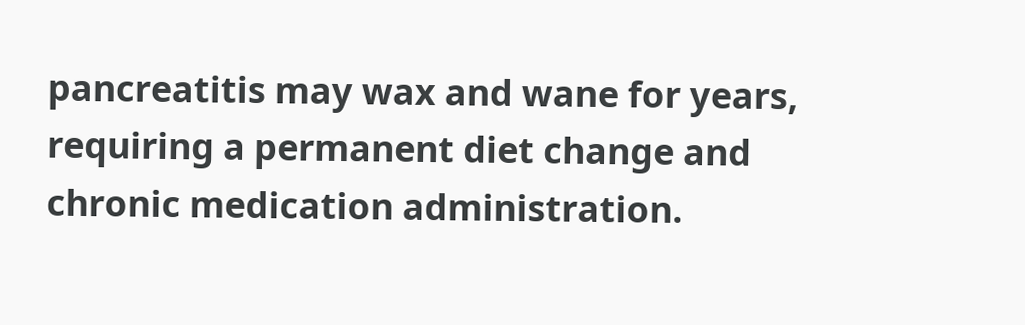pancreatitis may wax and wane for years, requiring a permanent diet change and chronic medication administration.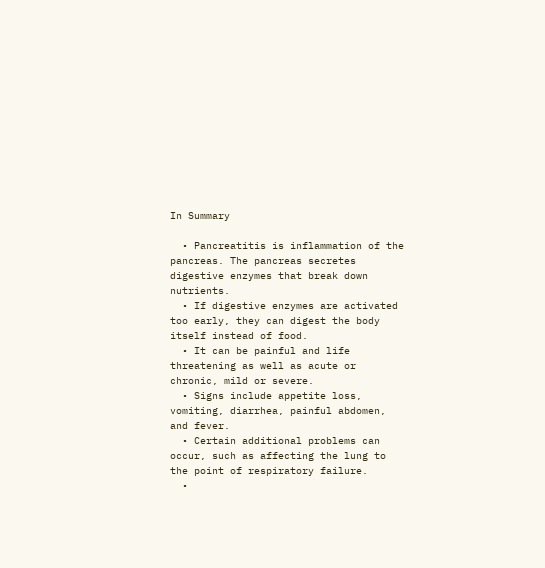In Summary

  • Pancreatitis is inflammation of the pancreas. The pancreas secretes digestive enzymes that break down nutrients.
  • If digestive enzymes are activated too early, they can digest the body itself instead of food.
  • It can be painful and life threatening as well as acute or chronic, mild or severe.
  • Signs include appetite loss, vomiting, diarrhea, painful abdomen, and fever.
  • Certain additional problems can occur, such as affecting the lung to the point of respiratory failure.
  •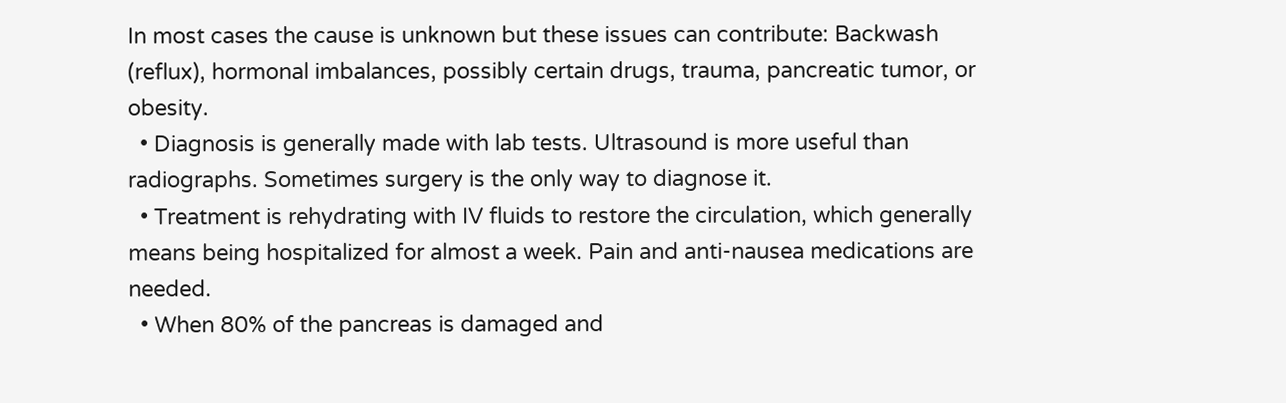In most cases the cause is unknown but these issues can contribute: Backwash (reflux), hormonal imbalances, possibly certain drugs, trauma, pancreatic tumor, or obesity.
  • Diagnosis is generally made with lab tests. Ultrasound is more useful than radiographs. Sometimes surgery is the only way to diagnose it.
  • Treatment is rehydrating with IV fluids to restore the circulation, which generally means being hospitalized for almost a week. Pain and anti-nausea medications are needed.
  • When 80% of the pancreas is damaged and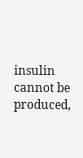insulin cannot be produced,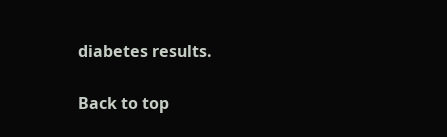diabetes results.

Back to top